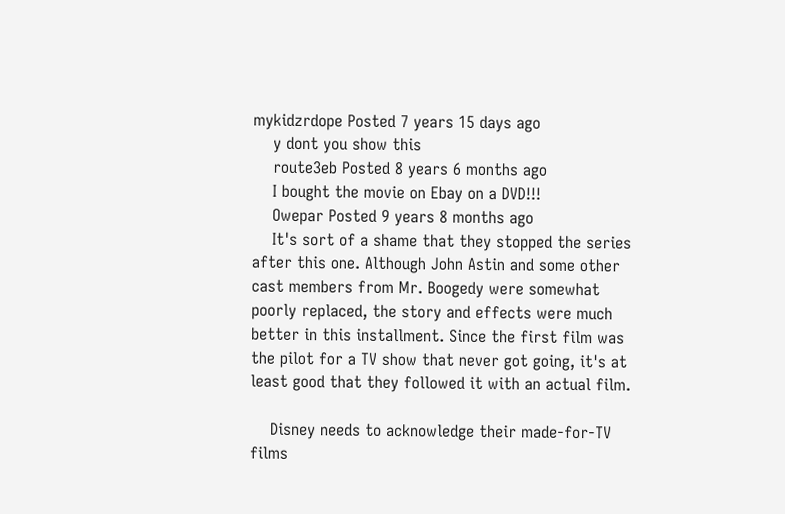mykidzrdope Posted 7 years 15 days ago
    y dont you show this
    route3eb Posted 8 years 6 months ago
    I bought the movie on Ebay on a DVD!!!
    Owepar Posted 9 years 8 months ago
    It's sort of a shame that they stopped the series after this one. Although John Astin and some other cast members from Mr. Boogedy were somewhat poorly replaced, the story and effects were much better in this installment. Since the first film was the pilot for a TV show that never got going, it's at least good that they followed it with an actual film.

    Disney needs to acknowledge their made-for-TV films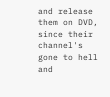and release them on DVD, since their channel's gone to hell and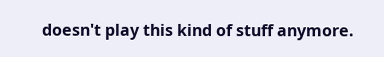doesn't play this kind of stuff anymore.